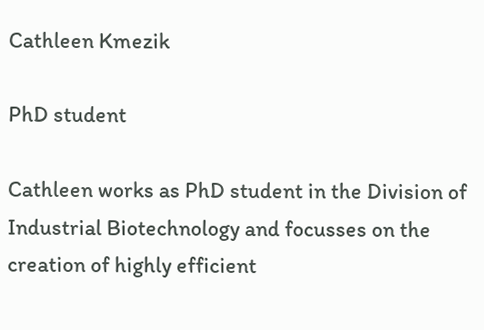Cathleen Kmezik

PhD student

Cathleen works as PhD student in the Division of Industrial Biotechnology and focusses on the creation of highly efficient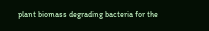plant biomass degrading bacteria for the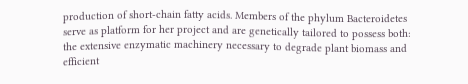production of short-chain fatty acids. Members of the phylum Bacteroidetes serve as platform for her project and are genetically tailored to possess both: the extensive enzymatic machinery necessary to degrade plant biomass and efficient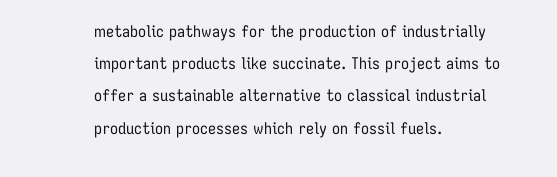metabolic pathways for the production of industrially important products like succinate. This project aims to offer a sustainable alternative to classical industrial production processes which rely on fossil fuels.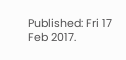Published: Fri 17 Feb 2017.